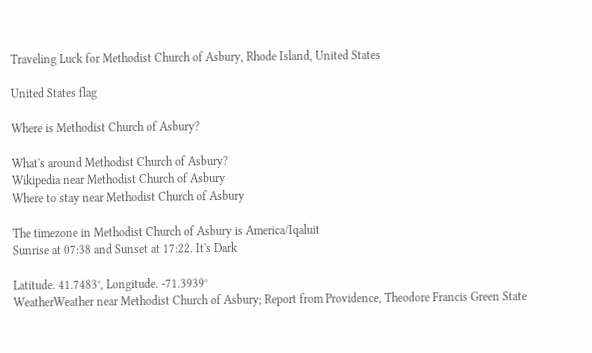Traveling Luck for Methodist Church of Asbury, Rhode Island, United States

United States flag

Where is Methodist Church of Asbury?

What's around Methodist Church of Asbury?
Wikipedia near Methodist Church of Asbury
Where to stay near Methodist Church of Asbury

The timezone in Methodist Church of Asbury is America/Iqaluit
Sunrise at 07:38 and Sunset at 17:22. It's Dark

Latitude. 41.7483°, Longitude. -71.3939°
WeatherWeather near Methodist Church of Asbury; Report from Providence, Theodore Francis Green State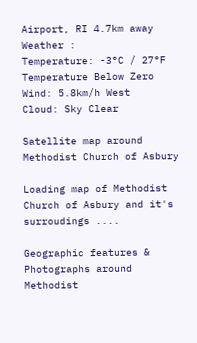Airport, RI 4.7km away
Weather :
Temperature: -3°C / 27°F Temperature Below Zero
Wind: 5.8km/h West
Cloud: Sky Clear

Satellite map around Methodist Church of Asbury

Loading map of Methodist Church of Asbury and it's surroudings ....

Geographic features & Photographs around Methodist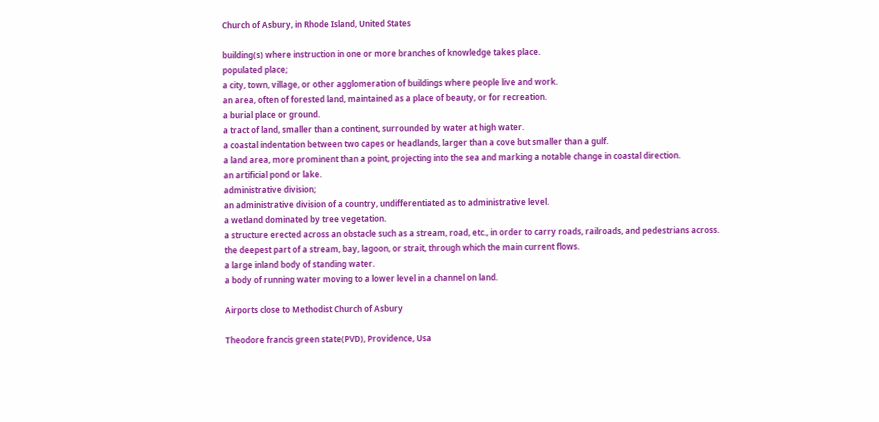Church of Asbury, in Rhode Island, United States

building(s) where instruction in one or more branches of knowledge takes place.
populated place;
a city, town, village, or other agglomeration of buildings where people live and work.
an area, often of forested land, maintained as a place of beauty, or for recreation.
a burial place or ground.
a tract of land, smaller than a continent, surrounded by water at high water.
a coastal indentation between two capes or headlands, larger than a cove but smaller than a gulf.
a land area, more prominent than a point, projecting into the sea and marking a notable change in coastal direction.
an artificial pond or lake.
administrative division;
an administrative division of a country, undifferentiated as to administrative level.
a wetland dominated by tree vegetation.
a structure erected across an obstacle such as a stream, road, etc., in order to carry roads, railroads, and pedestrians across.
the deepest part of a stream, bay, lagoon, or strait, through which the main current flows.
a large inland body of standing water.
a body of running water moving to a lower level in a channel on land.

Airports close to Methodist Church of Asbury

Theodore francis green state(PVD), Providence, Usa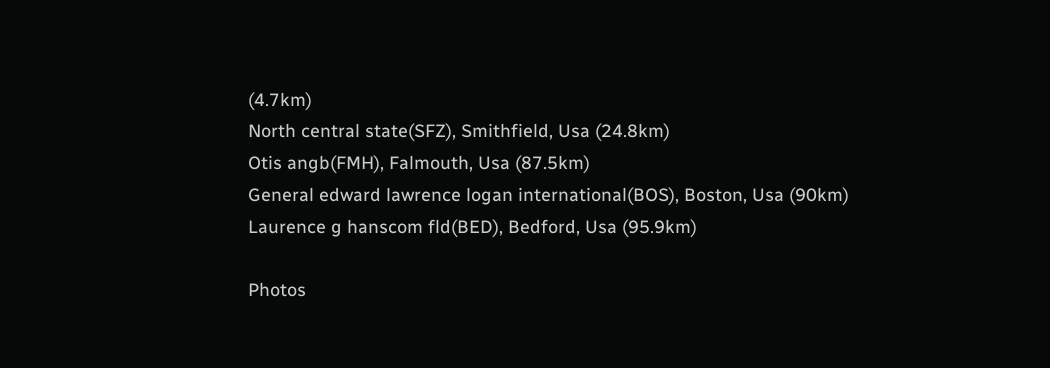(4.7km)
North central state(SFZ), Smithfield, Usa (24.8km)
Otis angb(FMH), Falmouth, Usa (87.5km)
General edward lawrence logan international(BOS), Boston, Usa (90km)
Laurence g hanscom fld(BED), Bedford, Usa (95.9km)

Photos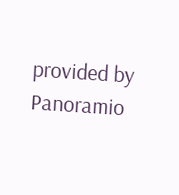provided by Panoramio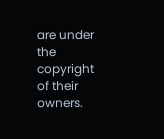are under the copyright of their owners.